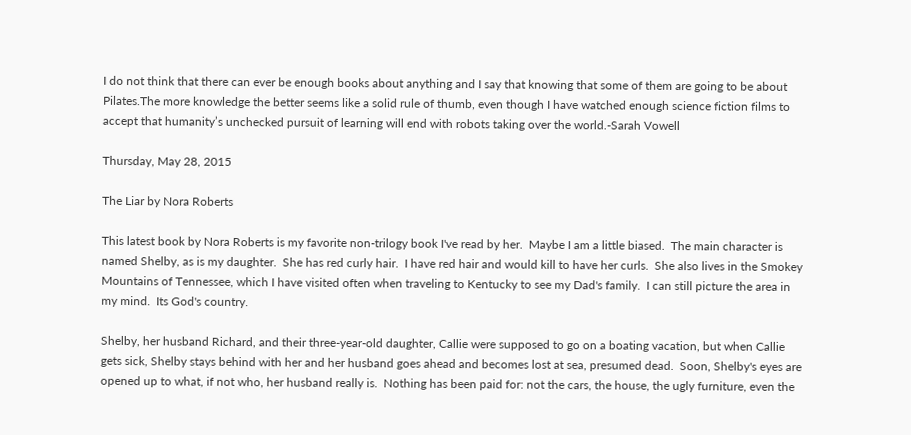I do not think that there can ever be enough books about anything and I say that knowing that some of them are going to be about Pilates.The more knowledge the better seems like a solid rule of thumb, even though I have watched enough science fiction films to accept that humanity’s unchecked pursuit of learning will end with robots taking over the world.-Sarah Vowell

Thursday, May 28, 2015

The Liar by Nora Roberts

This latest book by Nora Roberts is my favorite non-trilogy book I've read by her.  Maybe I am a little biased.  The main character is named Shelby, as is my daughter.  She has red curly hair.  I have red hair and would kill to have her curls.  She also lives in the Smokey Mountains of Tennessee, which I have visited often when traveling to Kentucky to see my Dad's family.  I can still picture the area in my mind.  Its God's country.

Shelby, her husband Richard, and their three-year-old daughter, Callie were supposed to go on a boating vacation, but when Callie gets sick, Shelby stays behind with her and her husband goes ahead and becomes lost at sea, presumed dead.  Soon, Shelby's eyes are opened up to what, if not who, her husband really is.  Nothing has been paid for: not the cars, the house, the ugly furniture, even the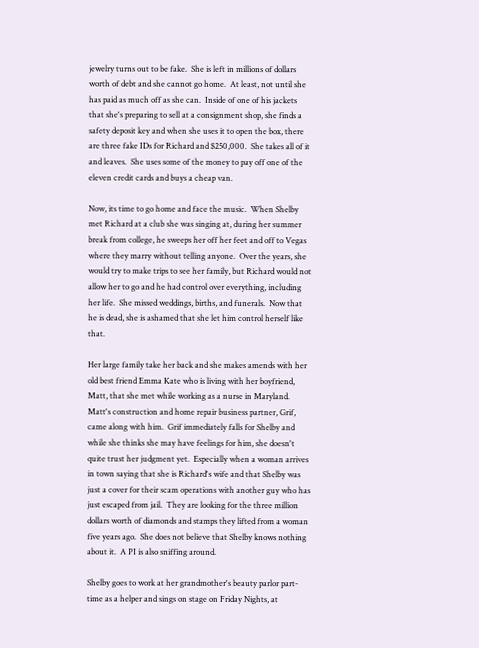jewelry turns out to be fake.  She is left in millions of dollars worth of debt and she cannot go home.  At least, not until she has paid as much off as she can.  Inside of one of his jackets that she's preparing to sell at a consignment shop, she finds a safety deposit key and when she uses it to open the box, there are three fake IDs for Richard and $250,000.  She takes all of it and leaves.  She uses some of the money to pay off one of the eleven credit cards and buys a cheap van.

Now, its time to go home and face the music.  When Shelby met Richard at a club she was singing at, during her summer break from college, he sweeps her off her feet and off to Vegas where they marry without telling anyone.  Over the years, she would try to make trips to see her family, but Richard would not allow her to go and he had control over everything, including her life.  She missed weddings, births, and funerals.  Now that he is dead, she is ashamed that she let him control herself like that.

Her large family take her back and she makes amends with her old best friend Emma Kate who is living with her boyfriend, Matt, that she met while working as a nurse in Maryland.  Matt's construction and home repair business partner, Grif, came along with him.  Grif immediately falls for Shelby and while she thinks she may have feelings for him, she doesn't quite trust her judgment yet.  Especially when a woman arrives in town saying that she is Richard's wife and that Shelby was just a cover for their scam operations with another guy who has just escaped from jail.  They are looking for the three million dollars worth of diamonds and stamps they lifted from a woman five years ago.  She does not believe that Shelby knows nothing about it.  A PI is also sniffing around.

Shelby goes to work at her grandmother's beauty parlor part-time as a helper and sings on stage on Friday Nights, at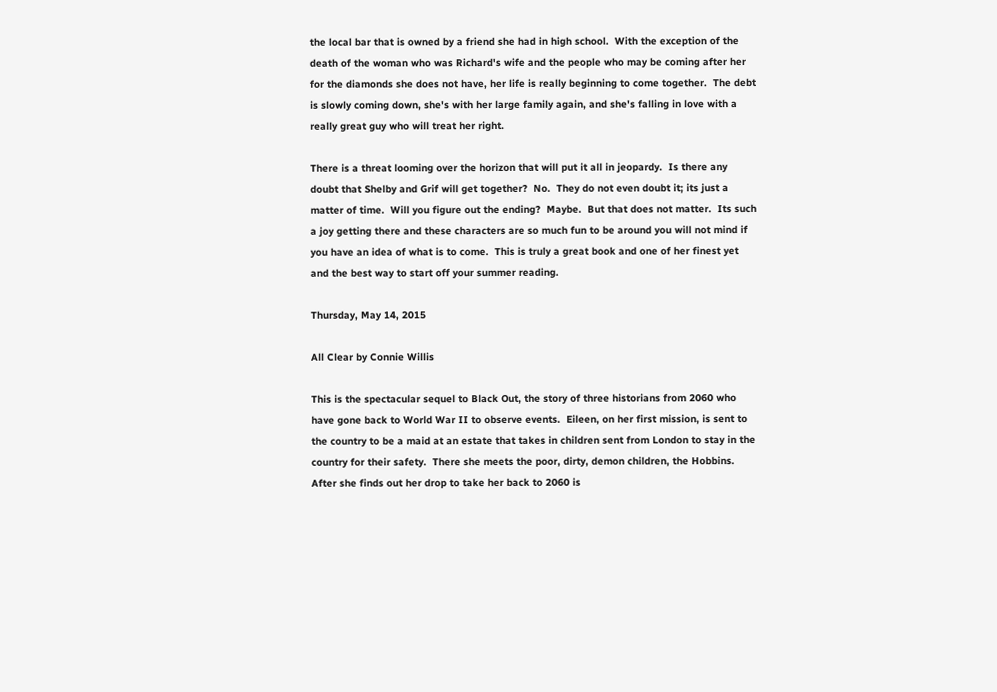the local bar that is owned by a friend she had in high school.  With the exception of the death of the woman who was Richard's wife and the people who may be coming after her for the diamonds she does not have, her life is really beginning to come together.  The debt is slowly coming down, she's with her large family again, and she's falling in love with a really great guy who will treat her right.

There is a threat looming over the horizon that will put it all in jeopardy.  Is there any doubt that Shelby and Grif will get together?  No.  They do not even doubt it; its just a matter of time.  Will you figure out the ending?  Maybe.  But that does not matter.  Its such a joy getting there and these characters are so much fun to be around you will not mind if you have an idea of what is to come.  This is truly a great book and one of her finest yet and the best way to start off your summer reading.

Thursday, May 14, 2015

All Clear by Connie Willis

This is the spectacular sequel to Black Out, the story of three historians from 2060 who have gone back to World War II to observe events.  Eileen, on her first mission, is sent to the country to be a maid at an estate that takes in children sent from London to stay in the country for their safety.  There she meets the poor, dirty, demon children, the Hobbins.  After she finds out her drop to take her back to 2060 is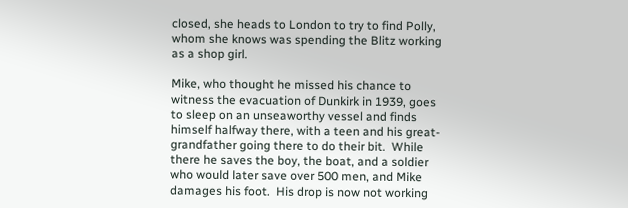closed, she heads to London to try to find Polly, whom she knows was spending the Blitz working as a shop girl.

Mike, who thought he missed his chance to witness the evacuation of Dunkirk in 1939, goes to sleep on an unseaworthy vessel and finds himself halfway there, with a teen and his great-grandfather going there to do their bit.  While there he saves the boy, the boat, and a soldier who would later save over 500 men, and Mike damages his foot.  His drop is now not working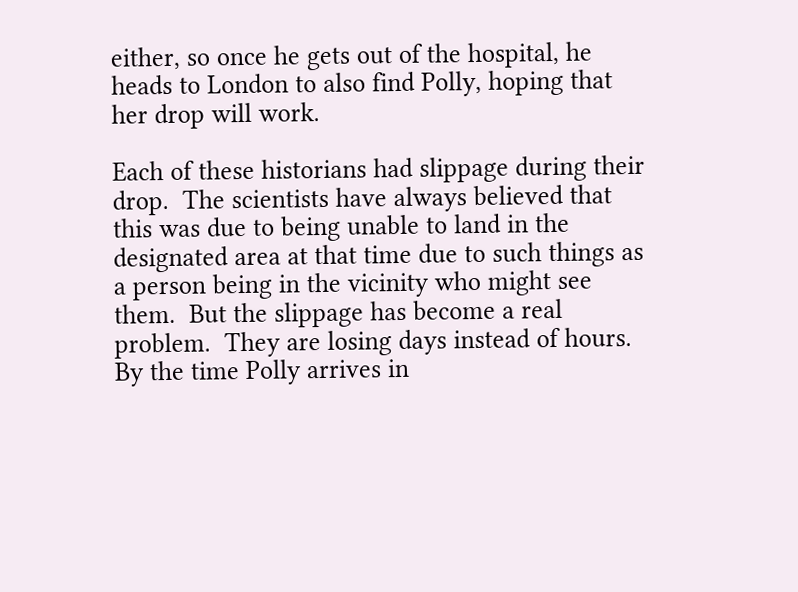either, so once he gets out of the hospital, he heads to London to also find Polly, hoping that her drop will work.

Each of these historians had slippage during their drop.  The scientists have always believed that this was due to being unable to land in the designated area at that time due to such things as a person being in the vicinity who might see them.  But the slippage has become a real problem.  They are losing days instead of hours.  By the time Polly arrives in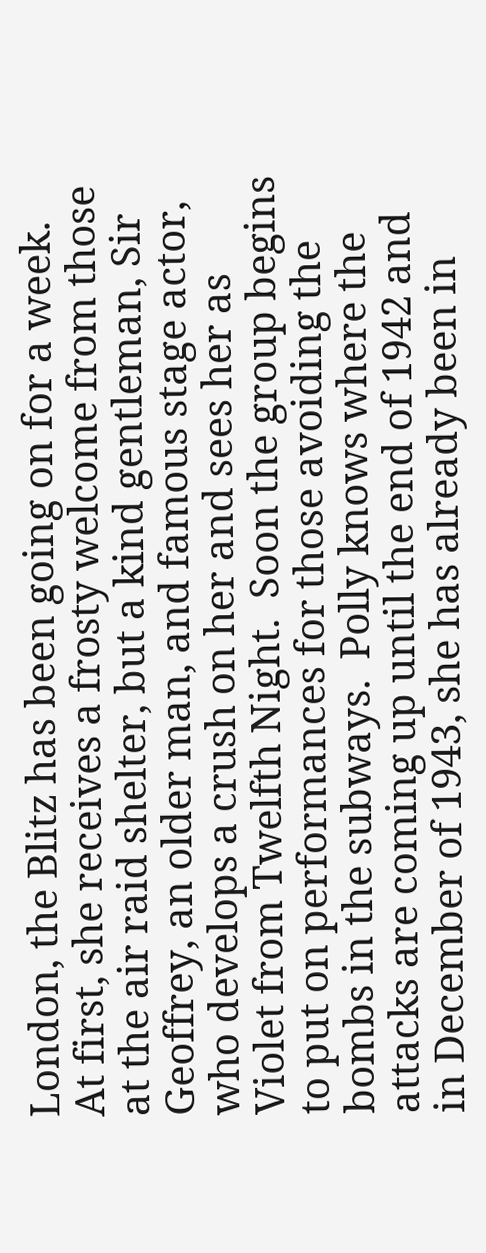London, the Blitz has been going on for a week.  At first, she receives a frosty welcome from those at the air raid shelter, but a kind gentleman, Sir Geoffrey, an older man, and famous stage actor, who develops a crush on her and sees her as Violet from Twelfth Night.  Soon the group begins to put on performances for those avoiding the bombs in the subways.  Polly knows where the attacks are coming up until the end of 1942 and in December of 1943, she has already been in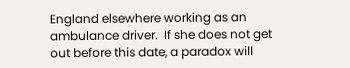England elsewhere working as an ambulance driver.  If she does not get out before this date, a paradox will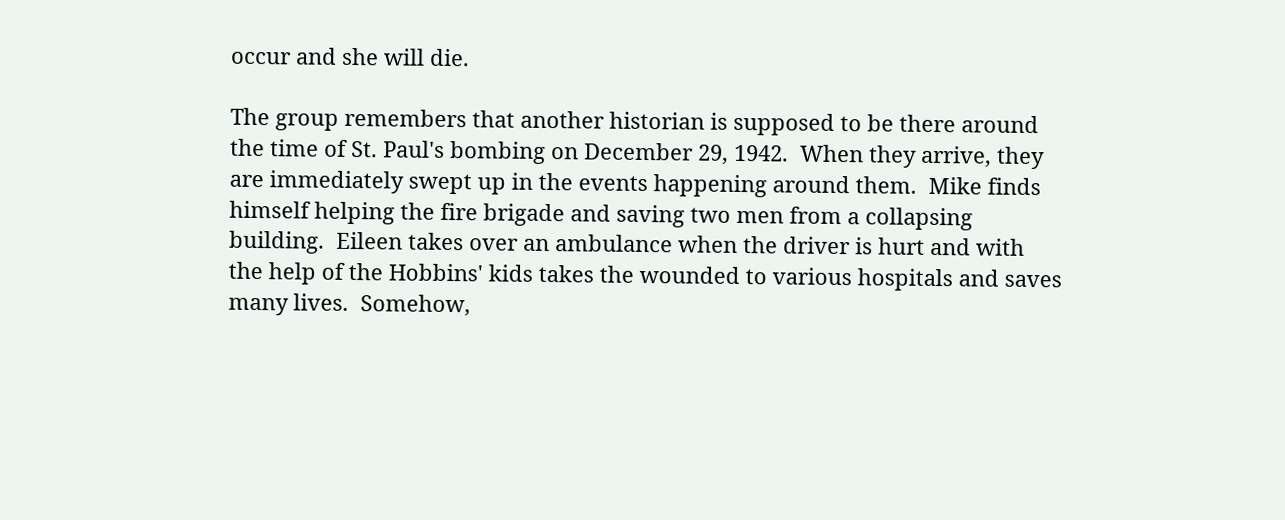occur and she will die.

The group remembers that another historian is supposed to be there around the time of St. Paul's bombing on December 29, 1942.  When they arrive, they are immediately swept up in the events happening around them.  Mike finds himself helping the fire brigade and saving two men from a collapsing building.  Eileen takes over an ambulance when the driver is hurt and with the help of the Hobbins' kids takes the wounded to various hospitals and saves many lives.  Somehow,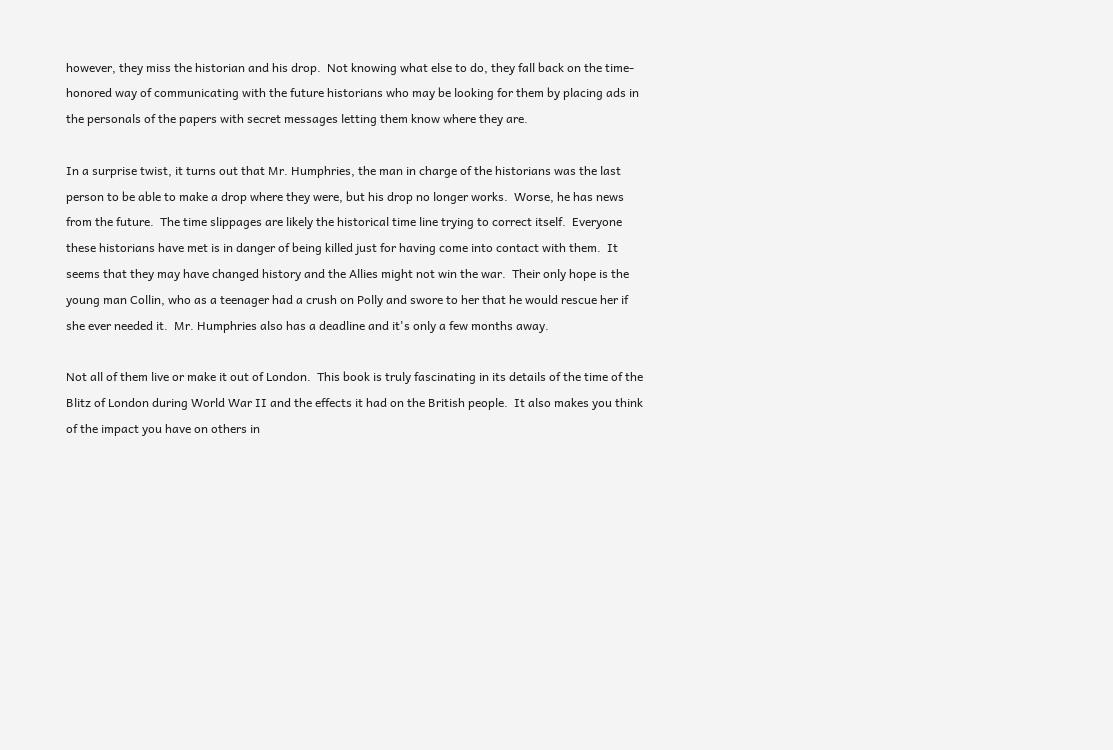however, they miss the historian and his drop.  Not knowing what else to do, they fall back on the time-honored way of communicating with the future historians who may be looking for them by placing ads in the personals of the papers with secret messages letting them know where they are.

In a surprise twist, it turns out that Mr. Humphries, the man in charge of the historians was the last person to be able to make a drop where they were, but his drop no longer works.  Worse, he has news from the future.  The time slippages are likely the historical time line trying to correct itself.  Everyone these historians have met is in danger of being killed just for having come into contact with them.  It seems that they may have changed history and the Allies might not win the war.  Their only hope is the young man Collin, who as a teenager had a crush on Polly and swore to her that he would rescue her if she ever needed it.  Mr. Humphries also has a deadline and it's only a few months away.

Not all of them live or make it out of London.  This book is truly fascinating in its details of the time of the Blitz of London during World War II and the effects it had on the British people.  It also makes you think of the impact you have on others in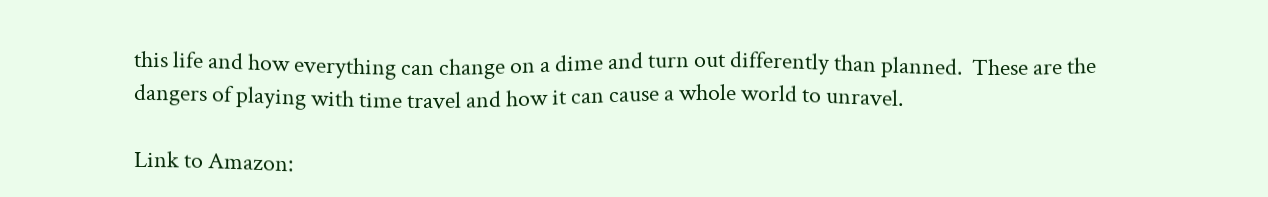this life and how everything can change on a dime and turn out differently than planned.  These are the dangers of playing with time travel and how it can cause a whole world to unravel.

Link to Amazon: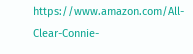https://www.amazon.com/All-Clear-Connie-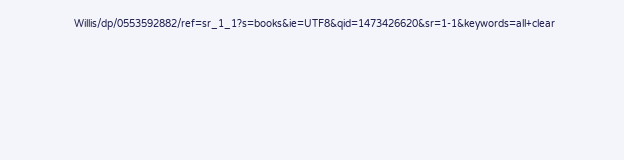Willis/dp/0553592882/ref=sr_1_1?s=books&ie=UTF8&qid=1473426620&sr=1-1&keywords=all+clear